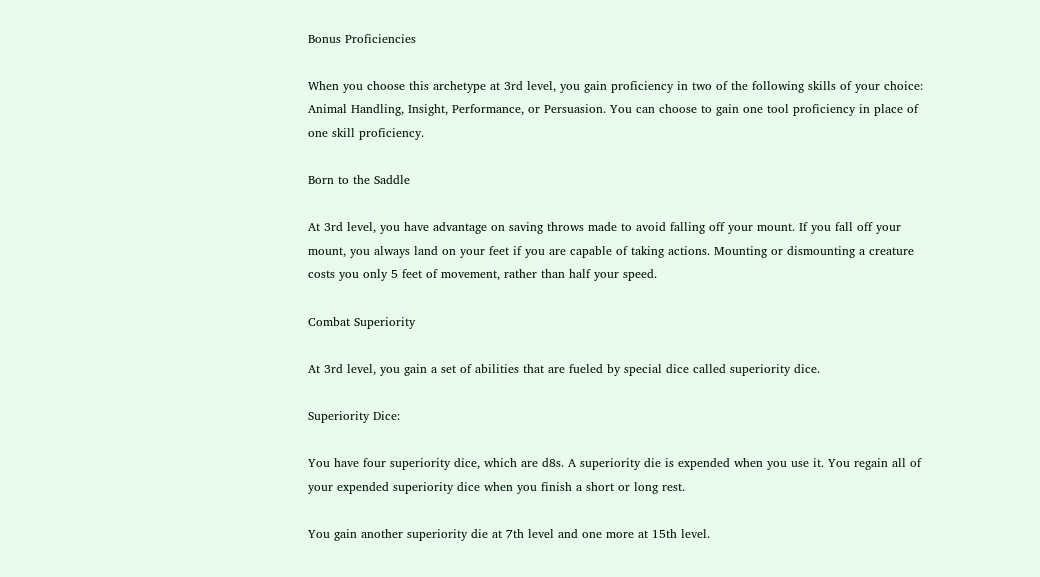Bonus Proficiencies

When you choose this archetype at 3rd level, you gain proficiency in two of the following skills of your choice: Animal Handling, Insight, Performance, or Persuasion. You can choose to gain one tool proficiency in place of one skill proficiency.

Born to the Saddle

At 3rd level, you have advantage on saving throws made to avoid falling off your mount. If you fall off your mount, you always land on your feet if you are capable of taking actions. Mounting or dismounting a creature costs you only 5 feet of movement, rather than half your speed.

Combat Superiority

At 3rd level, you gain a set of abilities that are fueled by special dice called superiority dice.

Superiority Dice:

You have four superiority dice, which are d8s. A superiority die is expended when you use it. You regain all of your expended superiority dice when you finish a short or long rest.

You gain another superiority die at 7th level and one more at 15th level.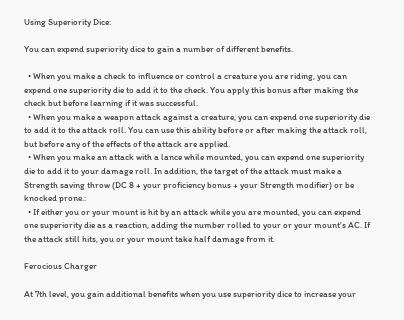Using Superiority Dice:

You can expend superiority dice to gain a number of different benefits.

  • When you make a check to influence or control a creature you are riding, you can expend one superiority die to add it to the check. You apply this bonus after making the check but before learning if it was successful.
  • When you make a weapon attack against a creature, you can expend one superiority die to add it to the attack roll. You can use this ability before or after making the attack roll, but before any of the effects of the attack are applied.
  • When you make an attack with a lance while mounted, you can expend one superiority die to add it to your damage roll. In addition, the target of the attack must make a Strength saving throw (DC 8 + your proficiency bonus + your Strength modifier) or be knocked prone.:
  • If either you or your mount is hit by an attack while you are mounted, you can expend one superiority die as a reaction, adding the number rolled to your or your mount’s AC. If the attack still hits, you or your mount take half damage from it.

Ferocious Charger

At 7th level, you gain additional benefits when you use superiority dice to increase your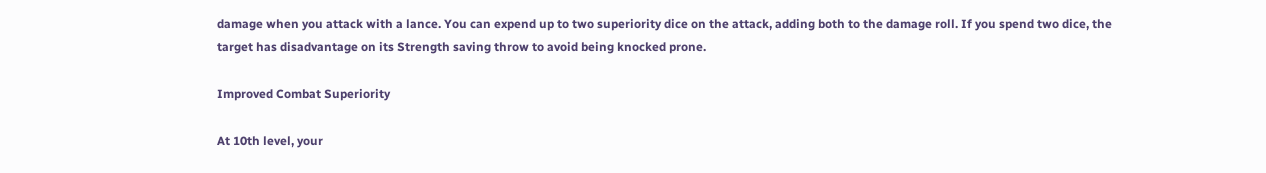damage when you attack with a lance. You can expend up to two superiority dice on the attack, adding both to the damage roll. If you spend two dice, the target has disadvantage on its Strength saving throw to avoid being knocked prone.

Improved Combat Superiority

At 10th level, your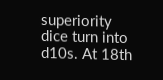superiority dice turn into d10s. At 18th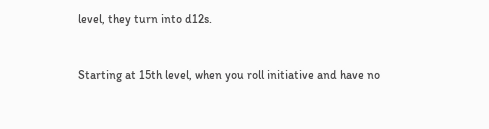level, they turn into d12s.


Starting at 15th level, when you roll initiative and have no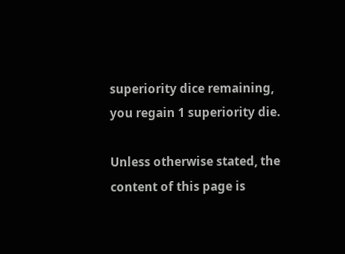superiority dice remaining, you regain 1 superiority die.

Unless otherwise stated, the content of this page is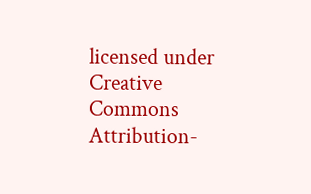licensed under Creative Commons Attribution-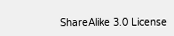ShareAlike 3.0 License